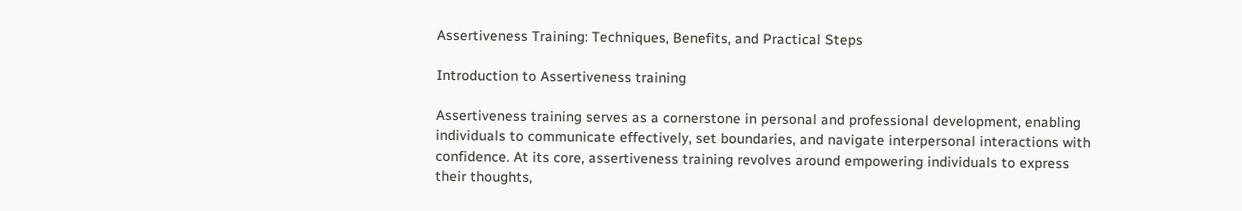Assertiveness Training: Techniques, Benefits, and Practical Steps

Introduction to Assertiveness training

Assertiveness training serves as a cornerstone in personal and professional development, enabling individuals to communicate effectively, set boundaries, and navigate interpersonal interactions with confidence. At its core, assertiveness training revolves around empowering individuals to express their thoughts,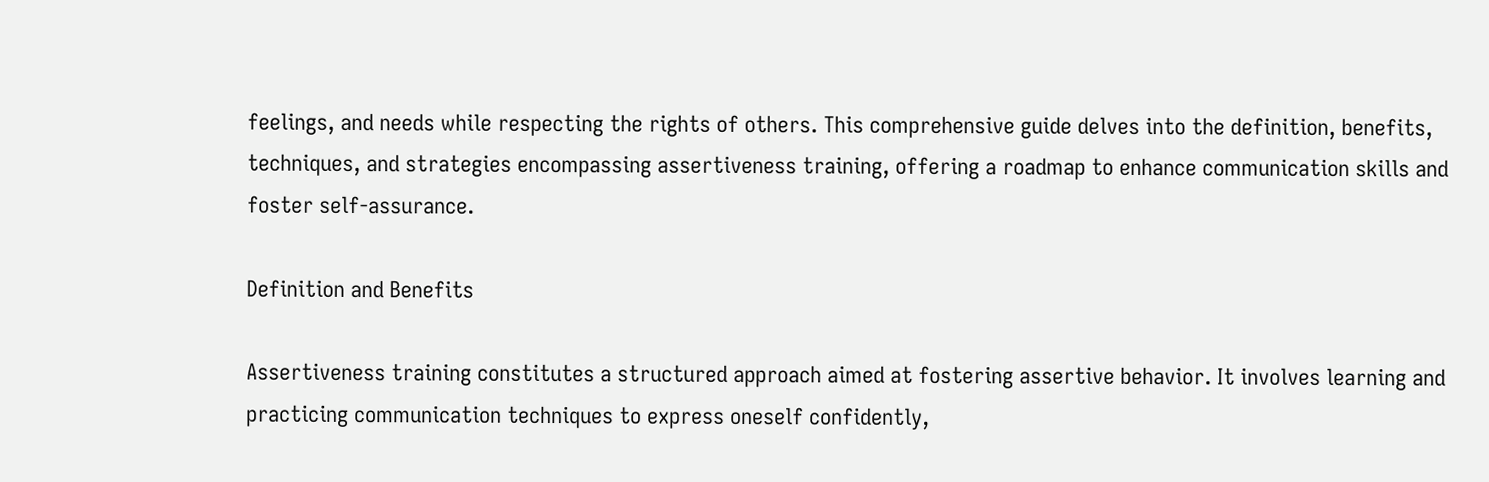feelings, and needs while respecting the rights of others. This comprehensive guide delves into the definition, benefits, techniques, and strategies encompassing assertiveness training, offering a roadmap to enhance communication skills and foster self-assurance.

Definition and Benefits

Assertiveness training constitutes a structured approach aimed at fostering assertive behavior. It involves learning and practicing communication techniques to express oneself confidently,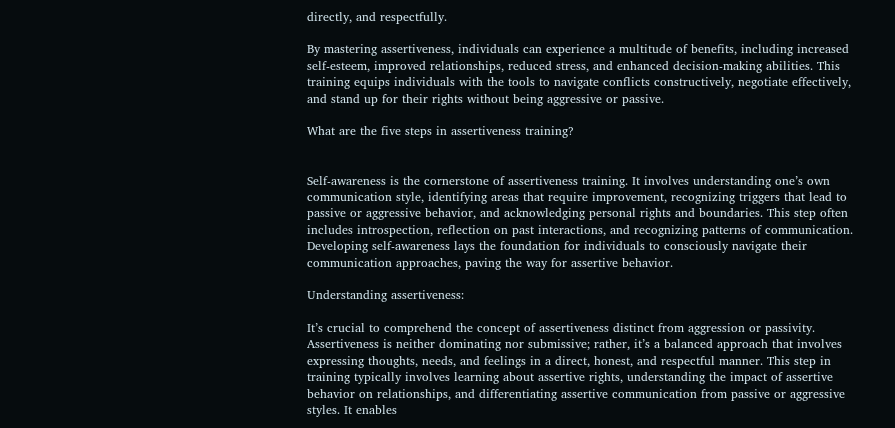directly, and respectfully.

By mastering assertiveness, individuals can experience a multitude of benefits, including increased self-esteem, improved relationships, reduced stress, and enhanced decision-making abilities. This training equips individuals with the tools to navigate conflicts constructively, negotiate effectively, and stand up for their rights without being aggressive or passive.

What are the five steps in assertiveness training?


Self-awareness is the cornerstone of assertiveness training. It involves understanding one’s own communication style, identifying areas that require improvement, recognizing triggers that lead to passive or aggressive behavior, and acknowledging personal rights and boundaries. This step often includes introspection, reflection on past interactions, and recognizing patterns of communication. Developing self-awareness lays the foundation for individuals to consciously navigate their communication approaches, paving the way for assertive behavior.

Understanding assertiveness:

It’s crucial to comprehend the concept of assertiveness distinct from aggression or passivity. Assertiveness is neither dominating nor submissive; rather, it’s a balanced approach that involves expressing thoughts, needs, and feelings in a direct, honest, and respectful manner. This step in training typically involves learning about assertive rights, understanding the impact of assertive behavior on relationships, and differentiating assertive communication from passive or aggressive styles. It enables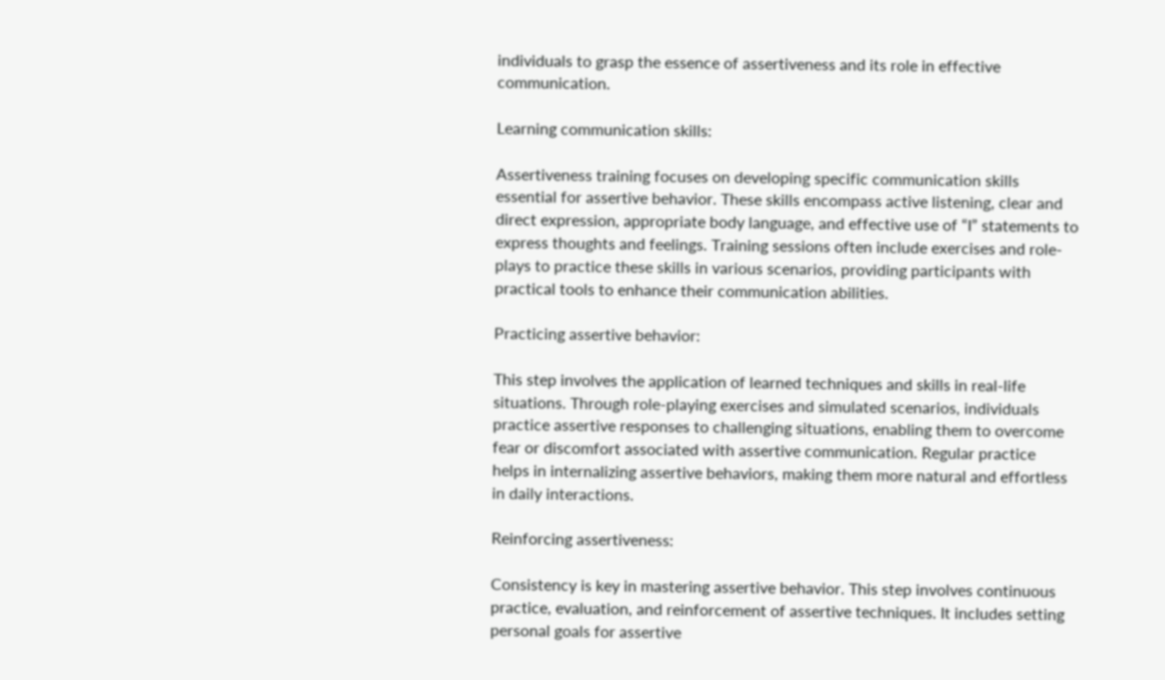individuals to grasp the essence of assertiveness and its role in effective communication.

Learning communication skills:

Assertiveness training focuses on developing specific communication skills essential for assertive behavior. These skills encompass active listening, clear and direct expression, appropriate body language, and effective use of “I” statements to express thoughts and feelings. Training sessions often include exercises and role-plays to practice these skills in various scenarios, providing participants with practical tools to enhance their communication abilities.

Practicing assertive behavior:

This step involves the application of learned techniques and skills in real-life situations. Through role-playing exercises and simulated scenarios, individuals practice assertive responses to challenging situations, enabling them to overcome fear or discomfort associated with assertive communication. Regular practice helps in internalizing assertive behaviors, making them more natural and effortless in daily interactions.

Reinforcing assertiveness:

Consistency is key in mastering assertive behavior. This step involves continuous practice, evaluation, and reinforcement of assertive techniques. It includes setting personal goals for assertive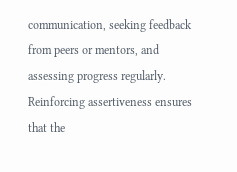communication, seeking feedback from peers or mentors, and assessing progress regularly. Reinforcing assertiveness ensures that the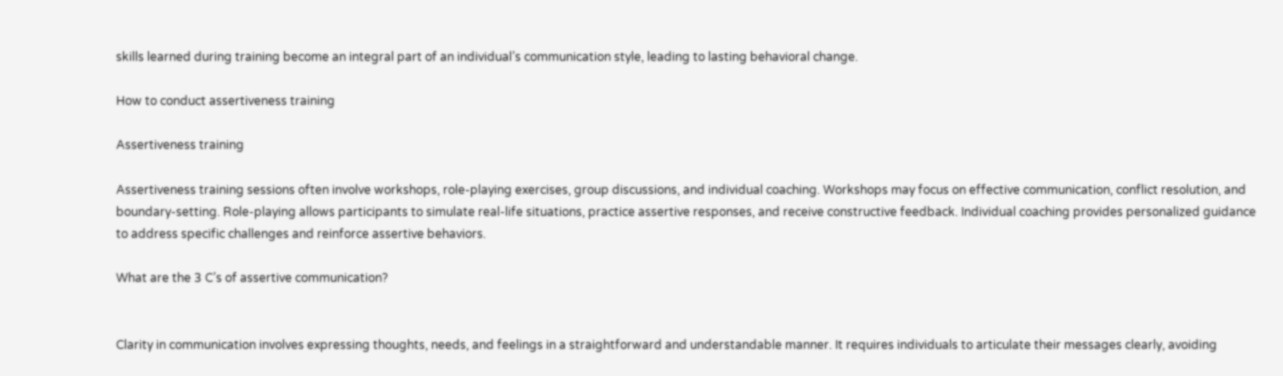skills learned during training become an integral part of an individual’s communication style, leading to lasting behavioral change.

How to conduct assertiveness training

Assertiveness training

Assertiveness training sessions often involve workshops, role-playing exercises, group discussions, and individual coaching. Workshops may focus on effective communication, conflict resolution, and boundary-setting. Role-playing allows participants to simulate real-life situations, practice assertive responses, and receive constructive feedback. Individual coaching provides personalized guidance to address specific challenges and reinforce assertive behaviors.

What are the 3 C’s of assertive communication?


Clarity in communication involves expressing thoughts, needs, and feelings in a straightforward and understandable manner. It requires individuals to articulate their messages clearly, avoiding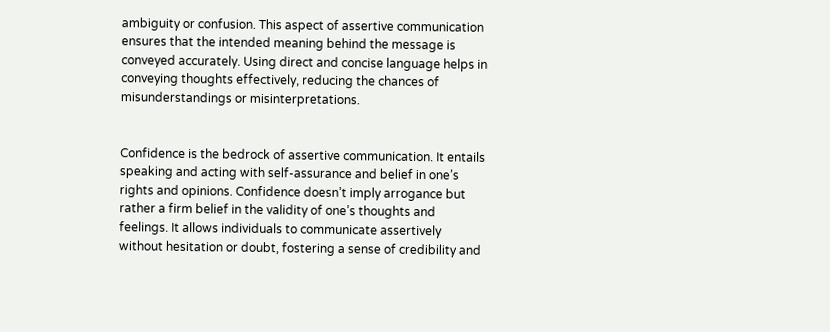ambiguity or confusion. This aspect of assertive communication ensures that the intended meaning behind the message is conveyed accurately. Using direct and concise language helps in conveying thoughts effectively, reducing the chances of misunderstandings or misinterpretations.


Confidence is the bedrock of assertive communication. It entails speaking and acting with self-assurance and belief in one’s rights and opinions. Confidence doesn’t imply arrogance but rather a firm belief in the validity of one’s thoughts and feelings. It allows individuals to communicate assertively without hesitation or doubt, fostering a sense of credibility and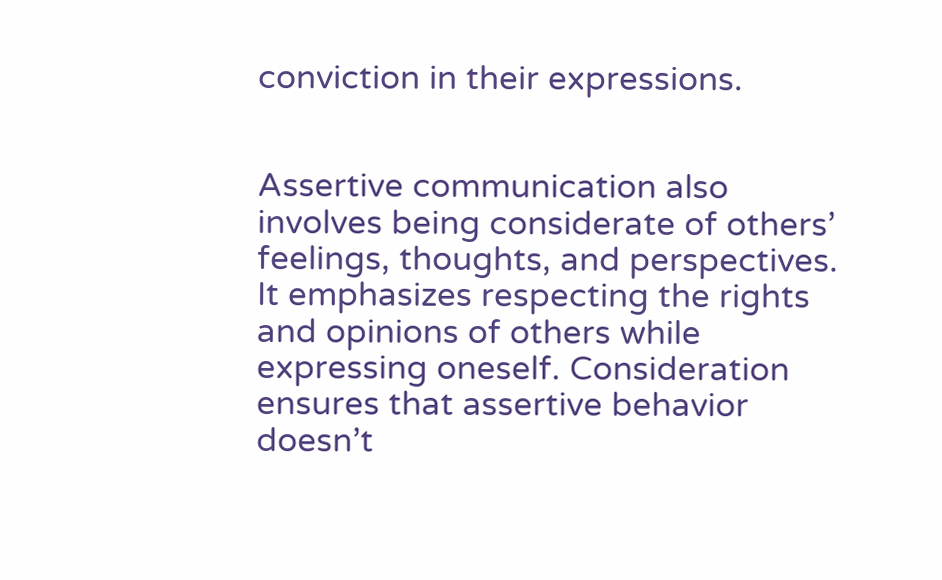conviction in their expressions.


Assertive communication also involves being considerate of others’ feelings, thoughts, and perspectives. It emphasizes respecting the rights and opinions of others while expressing oneself. Consideration ensures that assertive behavior doesn’t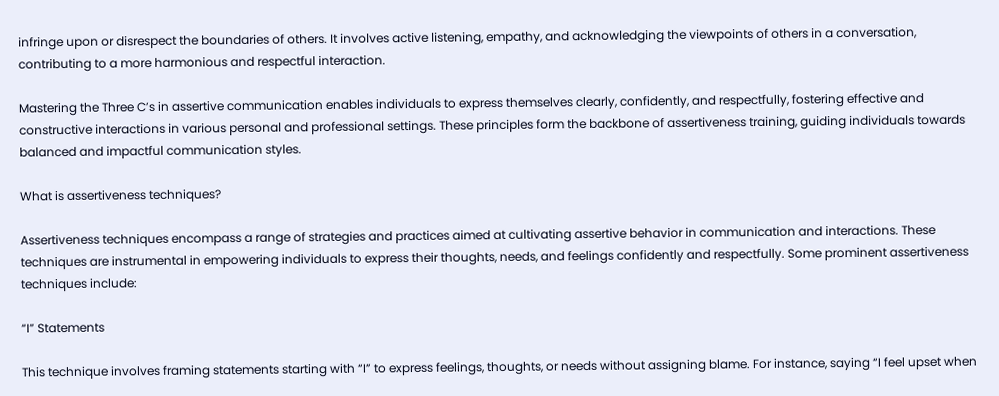infringe upon or disrespect the boundaries of others. It involves active listening, empathy, and acknowledging the viewpoints of others in a conversation, contributing to a more harmonious and respectful interaction.

Mastering the Three C’s in assertive communication enables individuals to express themselves clearly, confidently, and respectfully, fostering effective and constructive interactions in various personal and professional settings. These principles form the backbone of assertiveness training, guiding individuals towards balanced and impactful communication styles.

What is assertiveness techniques?

Assertiveness techniques encompass a range of strategies and practices aimed at cultivating assertive behavior in communication and interactions. These techniques are instrumental in empowering individuals to express their thoughts, needs, and feelings confidently and respectfully. Some prominent assertiveness techniques include:

“I” Statements

This technique involves framing statements starting with “I” to express feelings, thoughts, or needs without assigning blame. For instance, saying “I feel upset when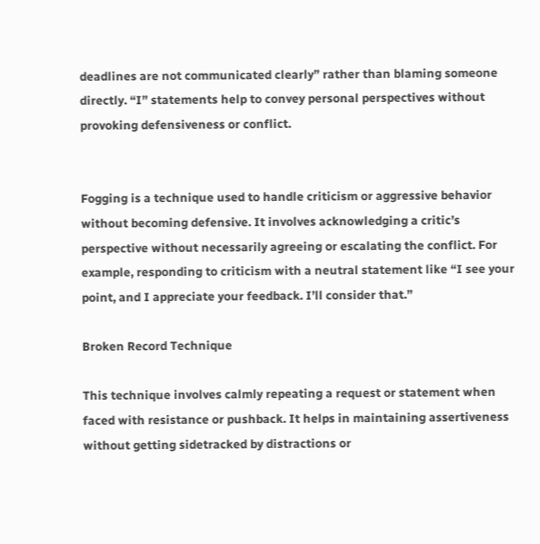deadlines are not communicated clearly” rather than blaming someone directly. “I” statements help to convey personal perspectives without provoking defensiveness or conflict.


Fogging is a technique used to handle criticism or aggressive behavior without becoming defensive. It involves acknowledging a critic’s perspective without necessarily agreeing or escalating the conflict. For example, responding to criticism with a neutral statement like “I see your point, and I appreciate your feedback. I’ll consider that.”

Broken Record Technique

This technique involves calmly repeating a request or statement when faced with resistance or pushback. It helps in maintaining assertiveness without getting sidetracked by distractions or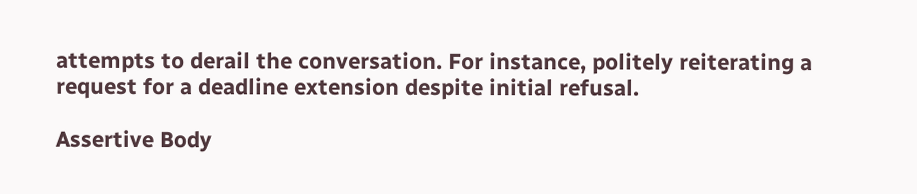attempts to derail the conversation. For instance, politely reiterating a request for a deadline extension despite initial refusal.

Assertive Body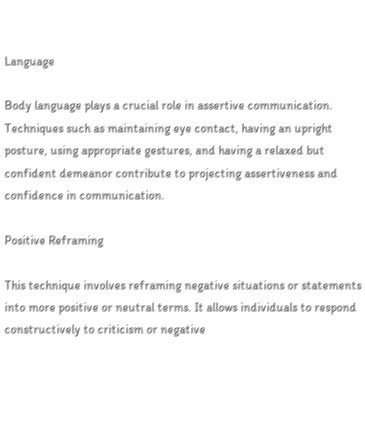Language

Body language plays a crucial role in assertive communication. Techniques such as maintaining eye contact, having an upright posture, using appropriate gestures, and having a relaxed but confident demeanor contribute to projecting assertiveness and confidence in communication.

Positive Reframing

This technique involves reframing negative situations or statements into more positive or neutral terms. It allows individuals to respond constructively to criticism or negative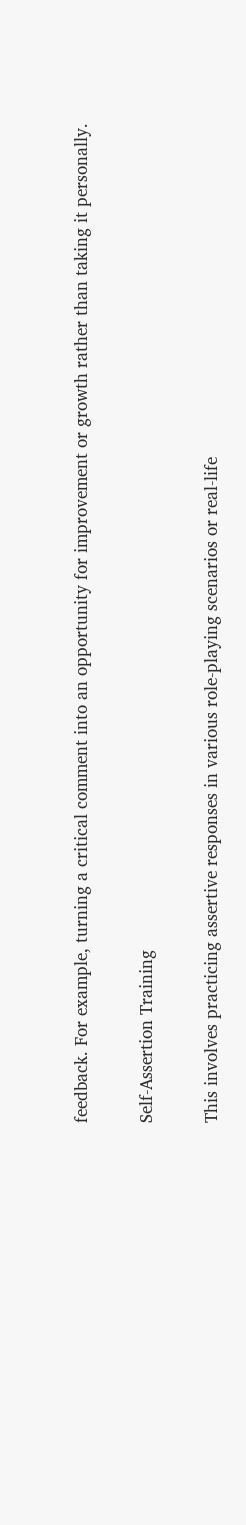feedback. For example, turning a critical comment into an opportunity for improvement or growth rather than taking it personally.

Self-Assertion Training

This involves practicing assertive responses in various role-playing scenarios or real-life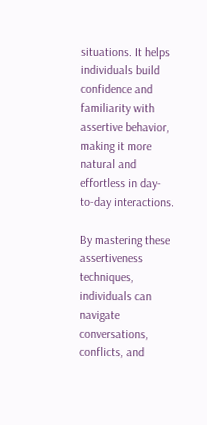situations. It helps individuals build confidence and familiarity with assertive behavior, making it more natural and effortless in day-to-day interactions.

By mastering these assertiveness techniques, individuals can navigate conversations, conflicts, and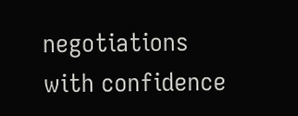negotiations with confidence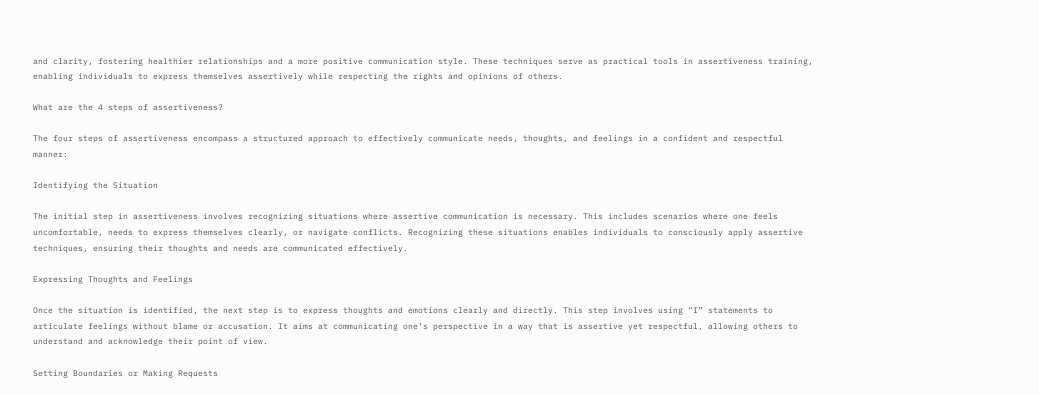and clarity, fostering healthier relationships and a more positive communication style. These techniques serve as practical tools in assertiveness training, enabling individuals to express themselves assertively while respecting the rights and opinions of others.

What are the 4 steps of assertiveness?

The four steps of assertiveness encompass a structured approach to effectively communicate needs, thoughts, and feelings in a confident and respectful manner:

Identifying the Situation

The initial step in assertiveness involves recognizing situations where assertive communication is necessary. This includes scenarios where one feels uncomfortable, needs to express themselves clearly, or navigate conflicts. Recognizing these situations enables individuals to consciously apply assertive techniques, ensuring their thoughts and needs are communicated effectively.

Expressing Thoughts and Feelings

Once the situation is identified, the next step is to express thoughts and emotions clearly and directly. This step involves using “I” statements to articulate feelings without blame or accusation. It aims at communicating one’s perspective in a way that is assertive yet respectful, allowing others to understand and acknowledge their point of view.

Setting Boundaries or Making Requests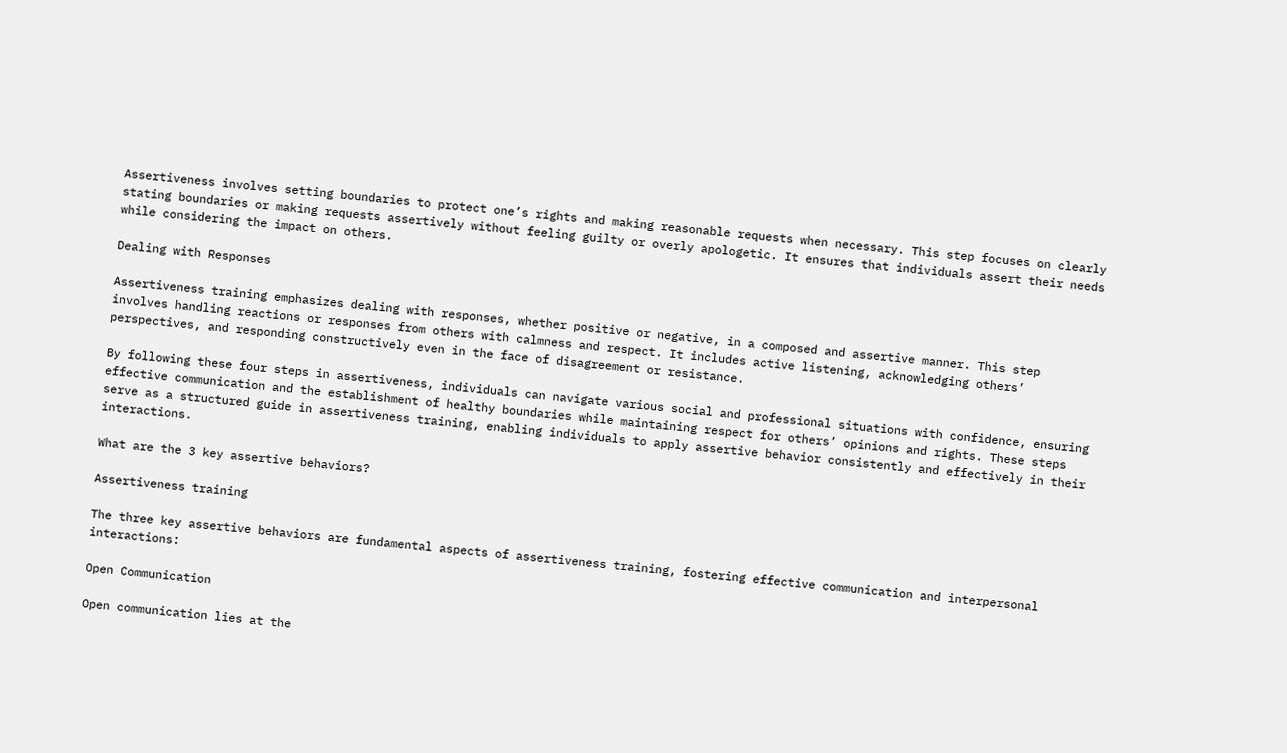Assertiveness involves setting boundaries to protect one’s rights and making reasonable requests when necessary. This step focuses on clearly stating boundaries or making requests assertively without feeling guilty or overly apologetic. It ensures that individuals assert their needs while considering the impact on others.

Dealing with Responses

Assertiveness training emphasizes dealing with responses, whether positive or negative, in a composed and assertive manner. This step involves handling reactions or responses from others with calmness and respect. It includes active listening, acknowledging others’ perspectives, and responding constructively even in the face of disagreement or resistance.

By following these four steps in assertiveness, individuals can navigate various social and professional situations with confidence, ensuring effective communication and the establishment of healthy boundaries while maintaining respect for others’ opinions and rights. These steps serve as a structured guide in assertiveness training, enabling individuals to apply assertive behavior consistently and effectively in their interactions.

What are the 3 key assertive behaviors?

Assertiveness training

The three key assertive behaviors are fundamental aspects of assertiveness training, fostering effective communication and interpersonal interactions:

Open Communication

Open communication lies at the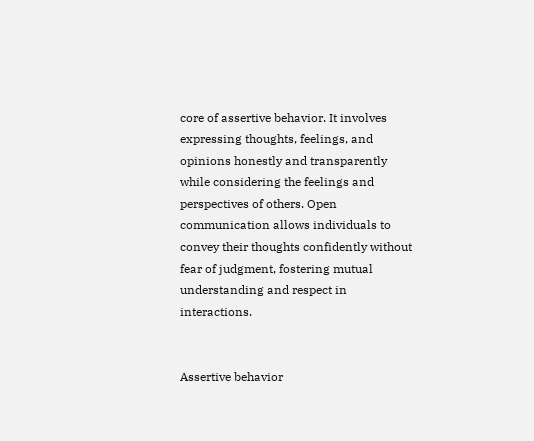core of assertive behavior. It involves expressing thoughts, feelings, and opinions honestly and transparently while considering the feelings and perspectives of others. Open communication allows individuals to convey their thoughts confidently without fear of judgment, fostering mutual understanding and respect in interactions.


Assertive behavior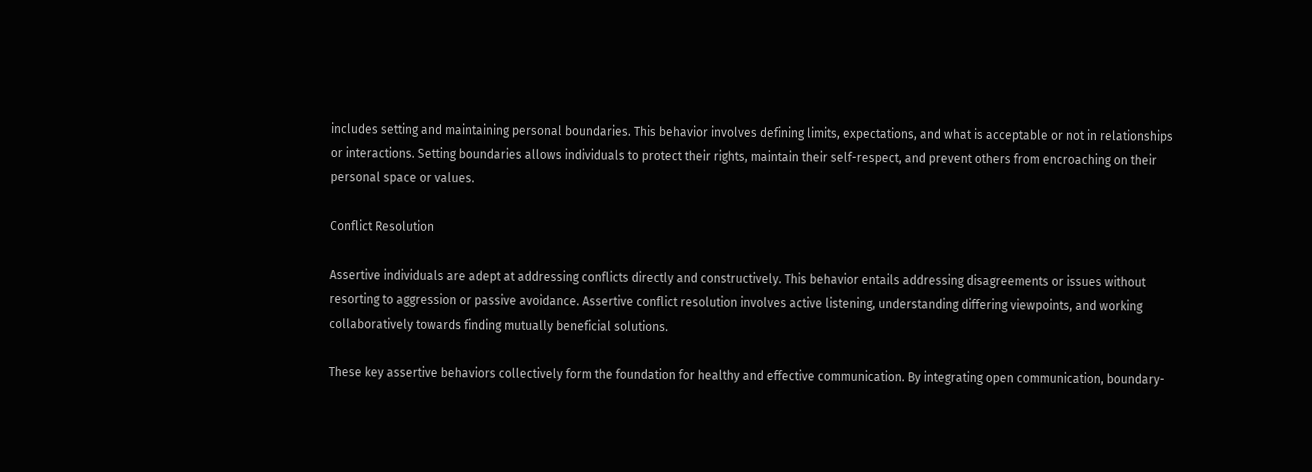includes setting and maintaining personal boundaries. This behavior involves defining limits, expectations, and what is acceptable or not in relationships or interactions. Setting boundaries allows individuals to protect their rights, maintain their self-respect, and prevent others from encroaching on their personal space or values.

Conflict Resolution

Assertive individuals are adept at addressing conflicts directly and constructively. This behavior entails addressing disagreements or issues without resorting to aggression or passive avoidance. Assertive conflict resolution involves active listening, understanding differing viewpoints, and working collaboratively towards finding mutually beneficial solutions.

These key assertive behaviors collectively form the foundation for healthy and effective communication. By integrating open communication, boundary-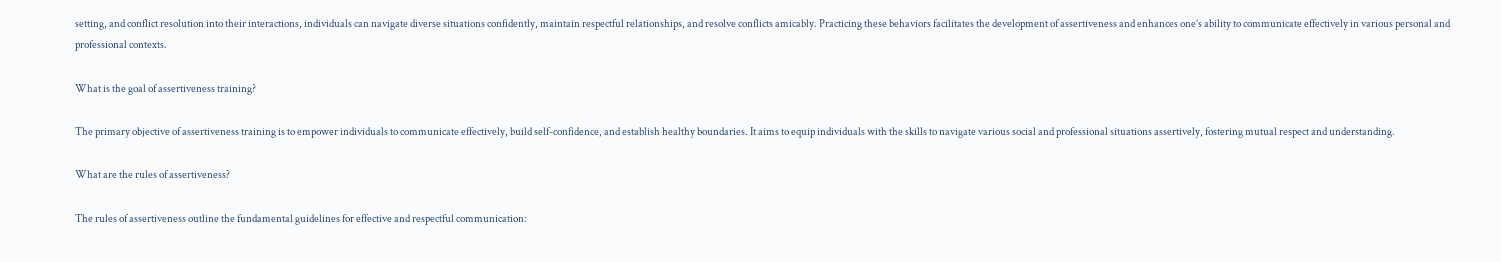setting, and conflict resolution into their interactions, individuals can navigate diverse situations confidently, maintain respectful relationships, and resolve conflicts amicably. Practicing these behaviors facilitates the development of assertiveness and enhances one’s ability to communicate effectively in various personal and professional contexts.

What is the goal of assertiveness training?

The primary objective of assertiveness training is to empower individuals to communicate effectively, build self-confidence, and establish healthy boundaries. It aims to equip individuals with the skills to navigate various social and professional situations assertively, fostering mutual respect and understanding.

What are the rules of assertiveness?

The rules of assertiveness outline the fundamental guidelines for effective and respectful communication: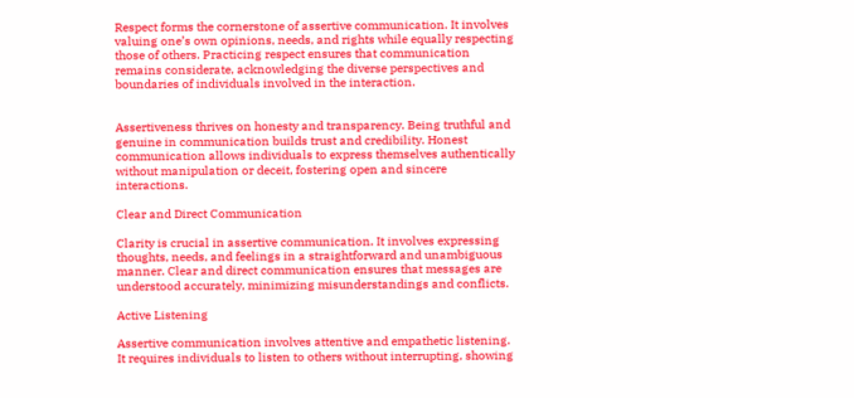Respect forms the cornerstone of assertive communication. It involves valuing one’s own opinions, needs, and rights while equally respecting those of others. Practicing respect ensures that communication remains considerate, acknowledging the diverse perspectives and boundaries of individuals involved in the interaction.


Assertiveness thrives on honesty and transparency. Being truthful and genuine in communication builds trust and credibility. Honest communication allows individuals to express themselves authentically without manipulation or deceit, fostering open and sincere interactions.

Clear and Direct Communication

Clarity is crucial in assertive communication. It involves expressing thoughts, needs, and feelings in a straightforward and unambiguous manner. Clear and direct communication ensures that messages are understood accurately, minimizing misunderstandings and conflicts.

Active Listening

Assertive communication involves attentive and empathetic listening. It requires individuals to listen to others without interrupting, showing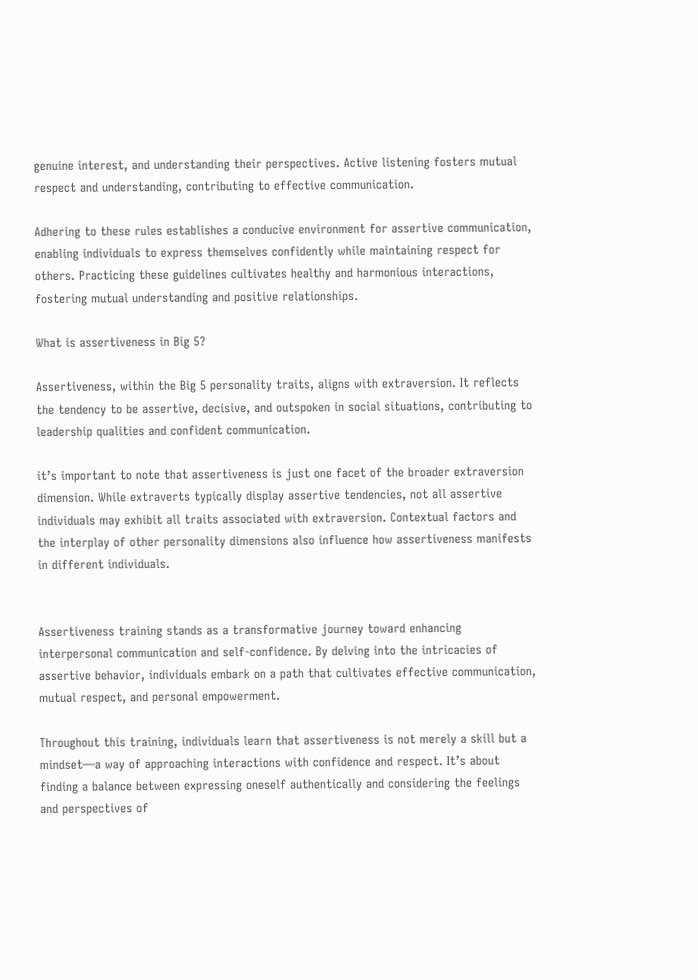genuine interest, and understanding their perspectives. Active listening fosters mutual respect and understanding, contributing to effective communication.

Adhering to these rules establishes a conducive environment for assertive communication, enabling individuals to express themselves confidently while maintaining respect for others. Practicing these guidelines cultivates healthy and harmonious interactions, fostering mutual understanding and positive relationships.

What is assertiveness in Big 5?

Assertiveness, within the Big 5 personality traits, aligns with extraversion. It reflects the tendency to be assertive, decisive, and outspoken in social situations, contributing to leadership qualities and confident communication.

it’s important to note that assertiveness is just one facet of the broader extraversion dimension. While extraverts typically display assertive tendencies, not all assertive individuals may exhibit all traits associated with extraversion. Contextual factors and the interplay of other personality dimensions also influence how assertiveness manifests in different individuals.


Assertiveness training stands as a transformative journey toward enhancing interpersonal communication and self-confidence. By delving into the intricacies of assertive behavior, individuals embark on a path that cultivates effective communication, mutual respect, and personal empowerment.

Throughout this training, individuals learn that assertiveness is not merely a skill but a mindset—a way of approaching interactions with confidence and respect. It’s about finding a balance between expressing oneself authentically and considering the feelings and perspectives of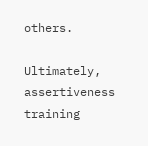others.

Ultimately, assertiveness training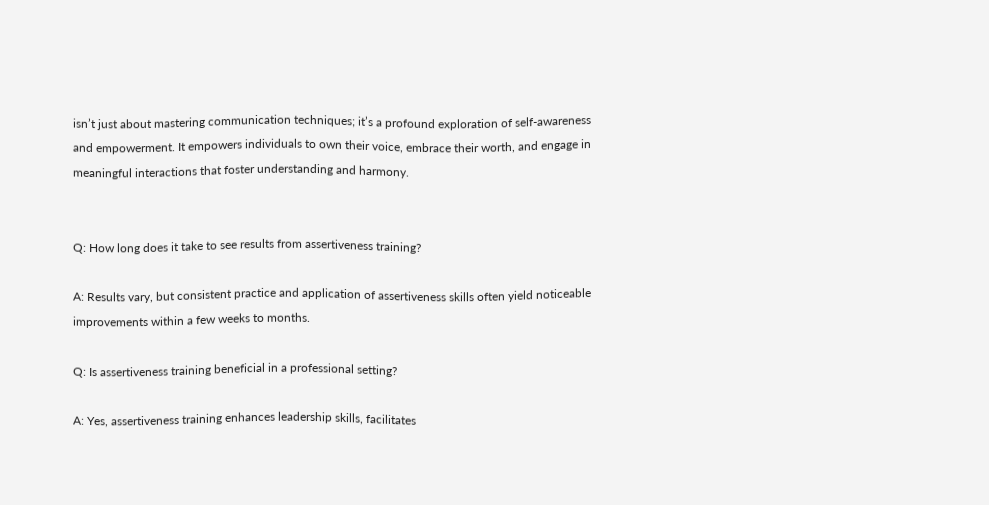isn’t just about mastering communication techniques; it’s a profound exploration of self-awareness and empowerment. It empowers individuals to own their voice, embrace their worth, and engage in meaningful interactions that foster understanding and harmony.


Q: How long does it take to see results from assertiveness training?

A: Results vary, but consistent practice and application of assertiveness skills often yield noticeable improvements within a few weeks to months.

Q: Is assertiveness training beneficial in a professional setting?

A: Yes, assertiveness training enhances leadership skills, facilitates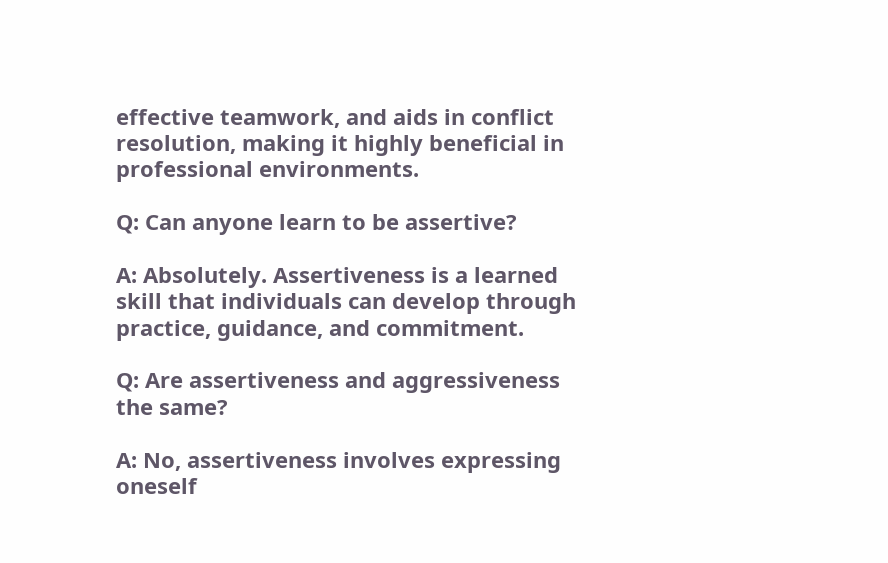effective teamwork, and aids in conflict resolution, making it highly beneficial in professional environments.

Q: Can anyone learn to be assertive?

A: Absolutely. Assertiveness is a learned skill that individuals can develop through practice, guidance, and commitment.

Q: Are assertiveness and aggressiveness the same?

A: No, assertiveness involves expressing oneself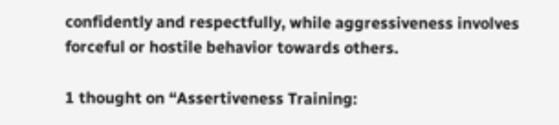confidently and respectfully, while aggressiveness involves forceful or hostile behavior towards others.

1 thought on “Assertiveness Training: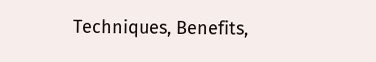Techniques, Benefits,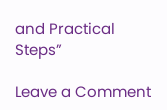and Practical Steps”

Leave a Comment